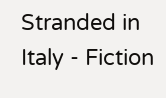Stranded in Italy - Fiction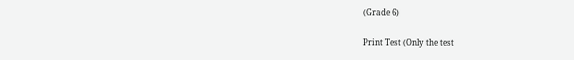(Grade 6)

Print Test (Only the test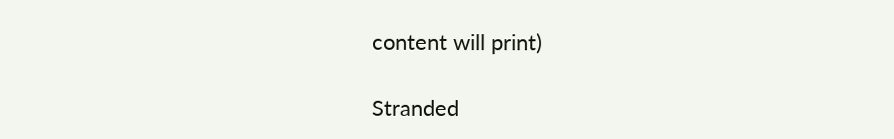content will print)

Stranded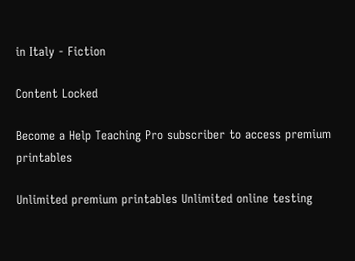in Italy - Fiction

Content Locked

Become a Help Teaching Pro subscriber to access premium printables

Unlimited premium printables Unlimited online testing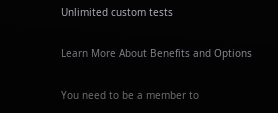Unlimited custom tests

Learn More About Benefits and Options

You need to be a member to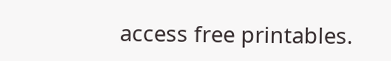access free printables.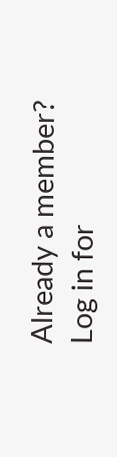Already a member? Log in for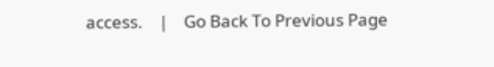access.    |    Go Back To Previous Page